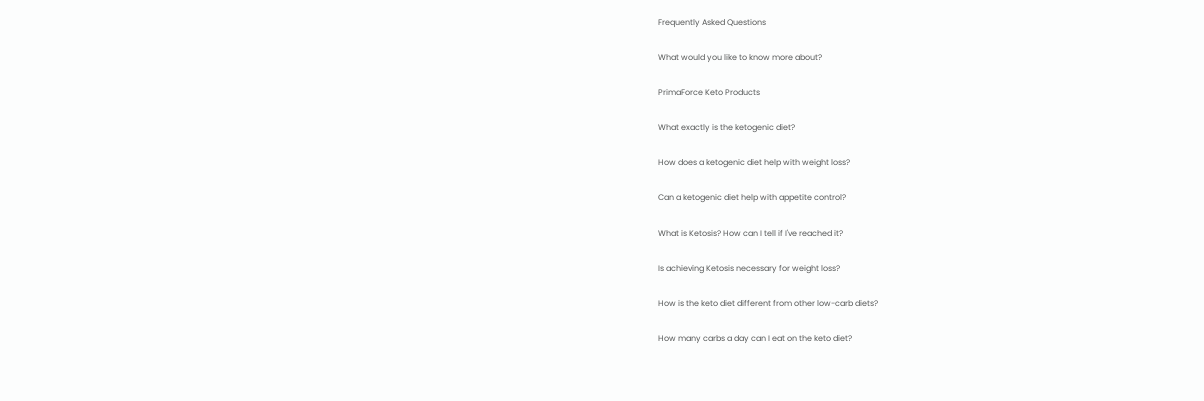Frequently Asked Questions

What would you like to know more about?

PrimaForce Keto Products

What exactly is the ketogenic diet?

How does a ketogenic diet help with weight loss?

Can a ketogenic diet help with appetite control?

What is Ketosis? How can I tell if I've reached it?

Is achieving Ketosis necessary for weight loss?

How is the keto diet different from other low-carb diets?

How many carbs a day can I eat on the keto diet?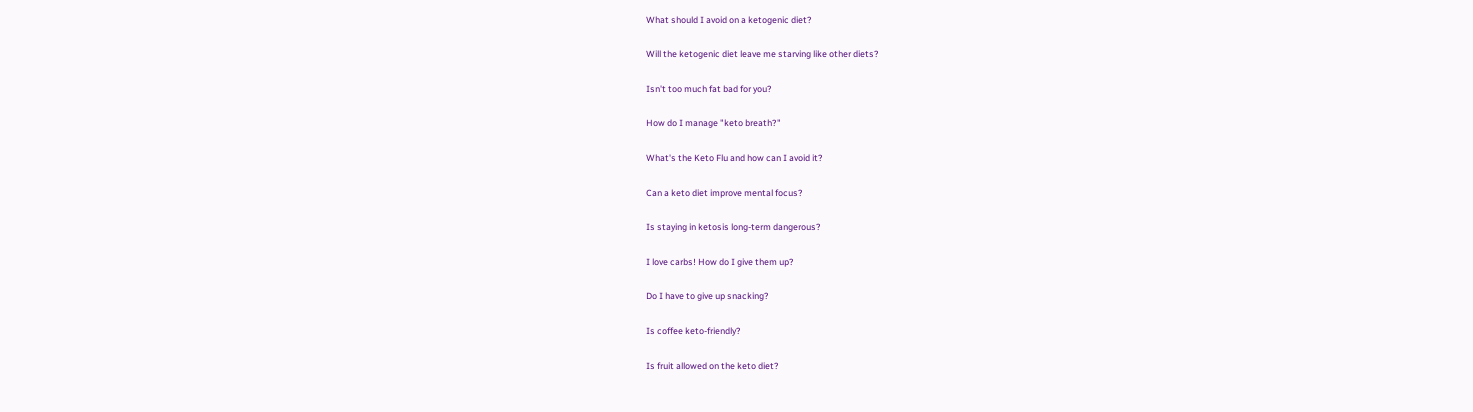What should I avoid on a ketogenic diet?

Will the ketogenic diet leave me starving like other diets?

Isn't too much fat bad for you?

How do I manage "keto breath?"

What's the Keto Flu and how can I avoid it?

Can a keto diet improve mental focus?

Is staying in ketosis long-term dangerous?

I love carbs! How do I give them up?

Do I have to give up snacking?

Is coffee keto-friendly?

Is fruit allowed on the keto diet?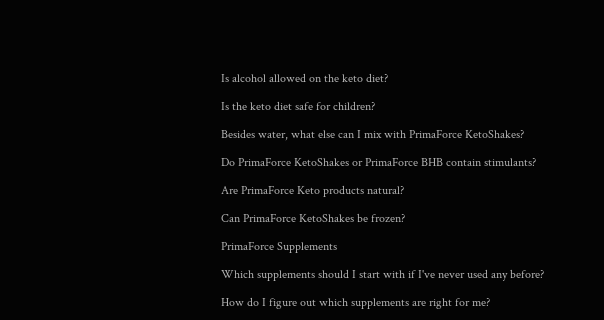Is alcohol allowed on the keto diet?

Is the keto diet safe for children?

Besides water, what else can I mix with PrimaForce KetoShakes?

Do PrimaForce KetoShakes or PrimaForce BHB contain stimulants?

Are PrimaForce Keto products natural?

Can PrimaForce KetoShakes be frozen?

PrimaForce Supplements

Which supplements should I start with if I've never used any before?

How do I figure out which supplements are right for me?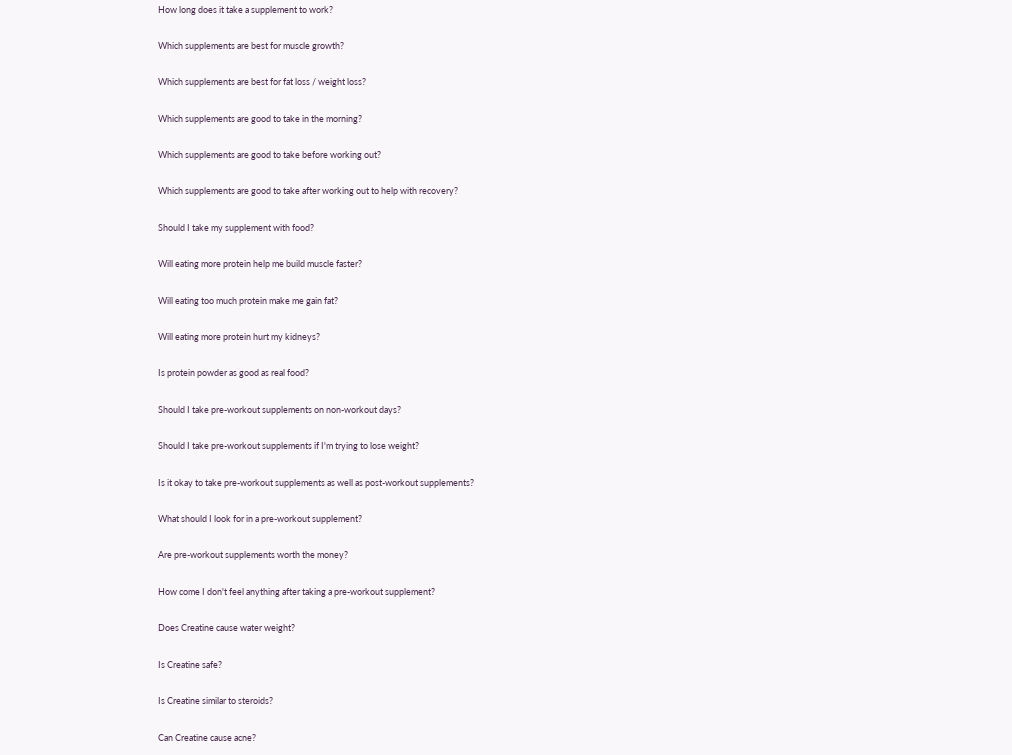How long does it take a supplement to work?

Which supplements are best for muscle growth?

Which supplements are best for fat loss / weight loss?

Which supplements are good to take in the morning?

Which supplements are good to take before working out?

Which supplements are good to take after working out to help with recovery?

Should I take my supplement with food?

Will eating more protein help me build muscle faster?

Will eating too much protein make me gain fat?

Will eating more protein hurt my kidneys?

Is protein powder as good as real food?

Should I take pre-workout supplements on non-workout days?

Should I take pre-workout supplements if I'm trying to lose weight?

Is it okay to take pre-workout supplements as well as post-workout supplements?

What should I look for in a pre-workout supplement?

Are pre-workout supplements worth the money?

How come I don't feel anything after taking a pre-workout supplement?

Does Creatine cause water weight?

Is Creatine safe?

Is Creatine similar to steroids?

Can Creatine cause acne?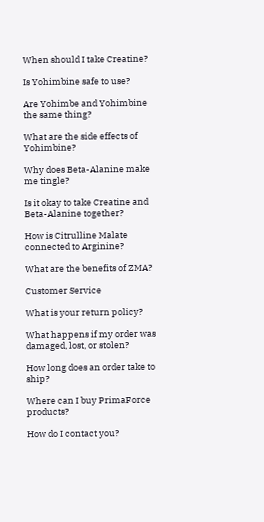When should I take Creatine?

Is Yohimbine safe to use?

Are Yohimbe and Yohimbine the same thing?

What are the side effects of Yohimbine?

Why does Beta-Alanine make me tingle?

Is it okay to take Creatine and Beta-Alanine together?

How is Citrulline Malate connected to Arginine?

What are the benefits of ZMA?

Customer Service

What is your return policy?

What happens if my order was damaged, lost, or stolen?

How long does an order take to ship?

Where can I buy PrimaForce products?

How do I contact you?